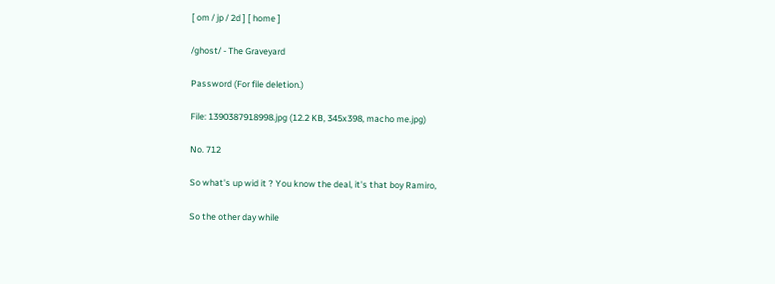[ om / jp / 2d ] [ home ]

/ghost/ - The Graveyard

Password (For file deletion.)

File: 1390387918998.jpg (12.2 KB, 345x398, macho me.jpg)

No. 712

So what's up wid it ? You know the deal, it's that boy Ramiro,

So the other day while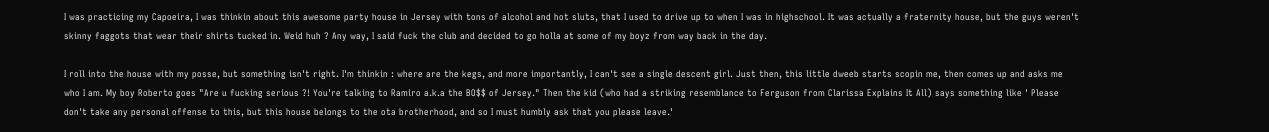I was practicing my Capoeira, I was thinkin about this awesome party house in Jersey with tons of alcohol and hot sluts, that I used to drive up to when I was in highschool. It was actually a fraternity house, but the guys weren't skinny faggots that wear their shirts tucked in. Weid huh ? Any way, I said fuck the club and decided to go holla at some of my boyz from way back in the day.

I roll into the house with my posse, but something isn't right. I'm thinkin : where are the kegs, and more importantly, I can't see a single descent girl. Just then, this little dweeb starts scopin me, then comes up and asks me who I am. My boy Roberto goes "Are u fucking serious ?! You're talking to Ramiro a.k.a the BO$$ of Jersey." Then the kid (who had a striking resemblance to Ferguson from Clarissa Explains It All) says something like ' Please don't take any personal offense to this, but this house belongs to the ota brotherhood, and so I must humbly ask that you please leave.'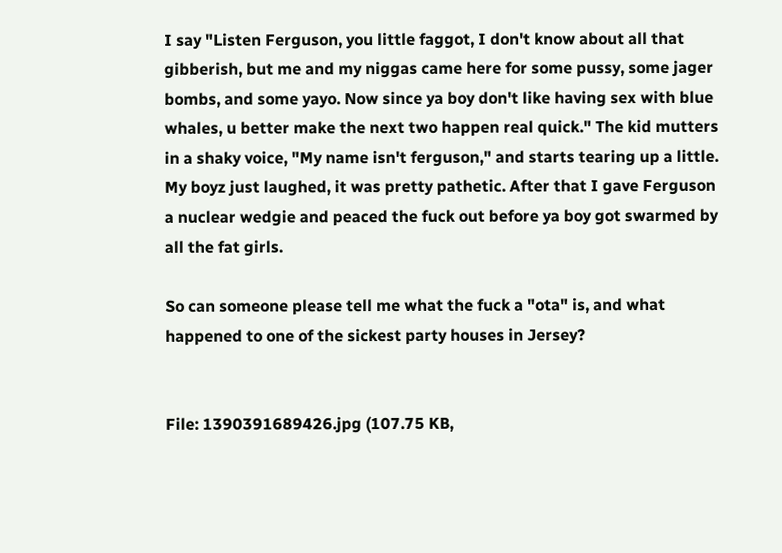I say "Listen Ferguson, you little faggot, I don't know about all that gibberish, but me and my niggas came here for some pussy, some jager bombs, and some yayo. Now since ya boy don't like having sex with blue whales, u better make the next two happen real quick." The kid mutters in a shaky voice, "My name isn't ferguson," and starts tearing up a little. My boyz just laughed, it was pretty pathetic. After that I gave Ferguson a nuclear wedgie and peaced the fuck out before ya boy got swarmed by all the fat girls.

So can someone please tell me what the fuck a "ota" is, and what happened to one of the sickest party houses in Jersey?


File: 1390391689426.jpg (107.75 KB,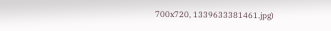700x720, 1339633381461.jpg)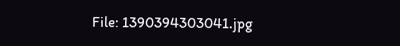File: 1390394303041.jpg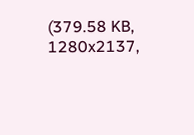(379.58 KB, 1280x2137,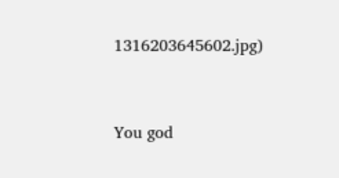1316203645602.jpg)


You god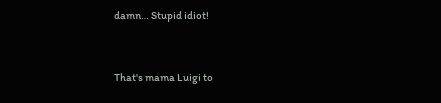damn… Stupid idiot!


That's mama Luigi to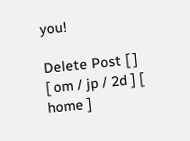you!

Delete Post [ ]
[ om / jp / 2d ] [ home ]